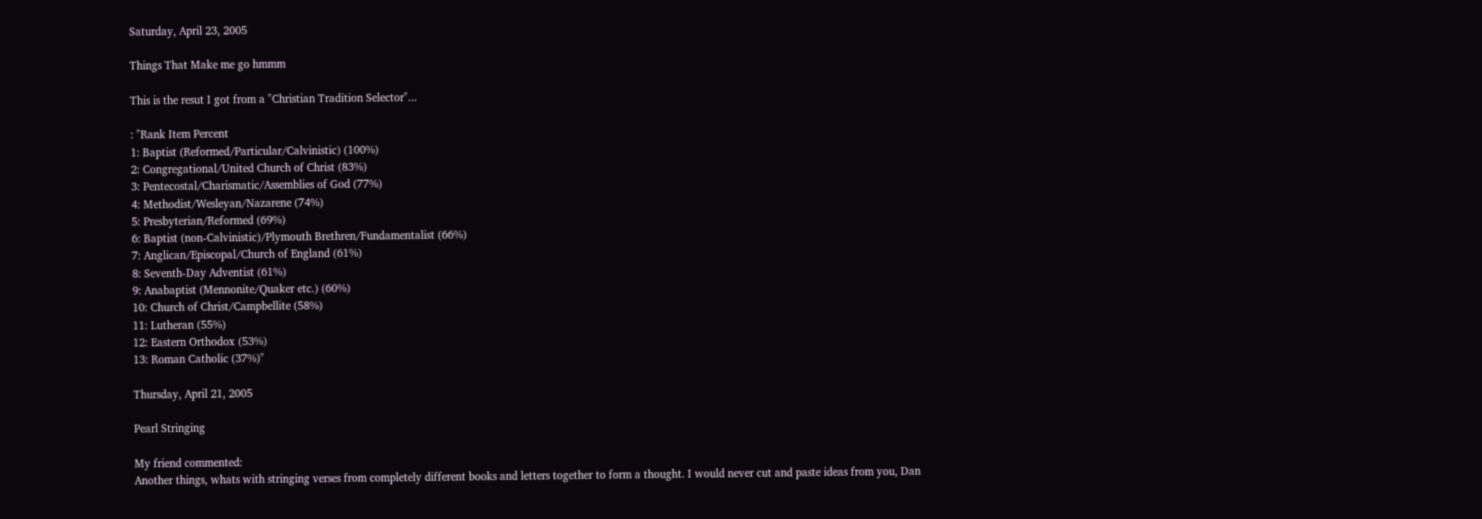Saturday, April 23, 2005

Things That Make me go hmmm

This is the resut I got from a "Christian Tradition Selector"...

: "Rank Item Percent
1: Baptist (Reformed/Particular/Calvinistic) (100%)
2: Congregational/United Church of Christ (83%)
3: Pentecostal/Charismatic/Assemblies of God (77%)
4: Methodist/Wesleyan/Nazarene (74%)
5: Presbyterian/Reformed (69%)
6: Baptist (non-Calvinistic)/Plymouth Brethren/Fundamentalist (66%)
7: Anglican/Episcopal/Church of England (61%)
8: Seventh-Day Adventist (61%)
9: Anabaptist (Mennonite/Quaker etc.) (60%)
10: Church of Christ/Campbellite (58%)
11: Lutheran (55%)
12: Eastern Orthodox (53%)
13: Roman Catholic (37%)"

Thursday, April 21, 2005

Pearl Stringing

My friend commented:
Another things, whats with stringing verses from completely different books and letters together to form a thought. I would never cut and paste ideas from you, Dan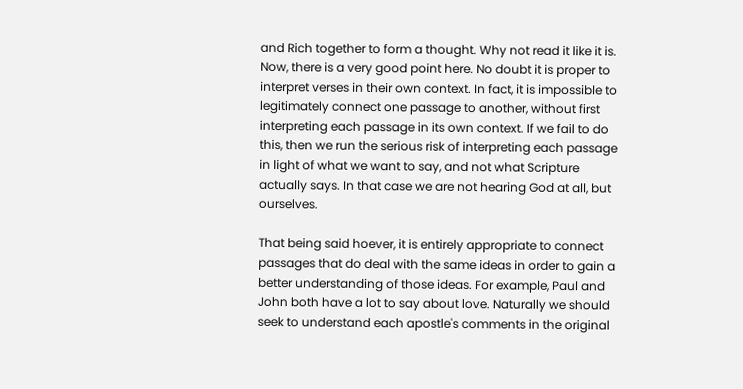and Rich together to form a thought. Why not read it like it is.
Now, there is a very good point here. No doubt it is proper to interpret verses in their own context. In fact, it is impossible to legitimately connect one passage to another, without first interpreting each passage in its own context. If we fail to do this, then we run the serious risk of interpreting each passage in light of what we want to say, and not what Scripture actually says. In that case we are not hearing God at all, but ourselves.

That being said hoever, it is entirely appropriate to connect passages that do deal with the same ideas in order to gain a better understanding of those ideas. For example, Paul and John both have a lot to say about love. Naturally we should seek to understand each apostle's comments in the original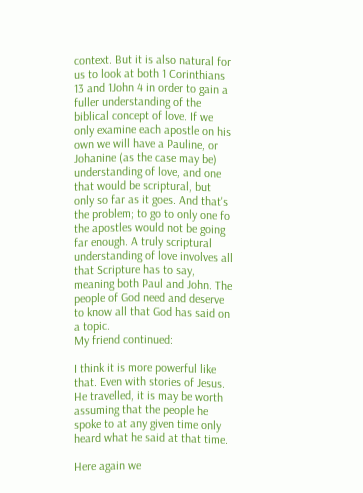context. But it is also natural for us to look at both 1 Corinthians 13 and 1John 4 in order to gain a fuller understanding of the biblical concept of love. If we only examine each apostle on his own we will have a Pauline, or Johanine (as the case may be) understanding of love, and one that would be scriptural, but only so far as it goes. And that's the problem; to go to only one fo the apostles would not be going far enough. A truly scriptural understanding of love involves all that Scripture has to say, meaning both Paul and John. The people of God need and deserve to know all that God has said on a topic.
My friend continued:

I think it is more powerful like that. Even with stories of Jesus. He travelled, it is may be worth assuming that the people he spoke to at any given time only heard what he said at that time.

Here again we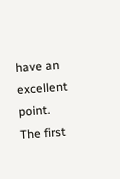have an excellent point. The first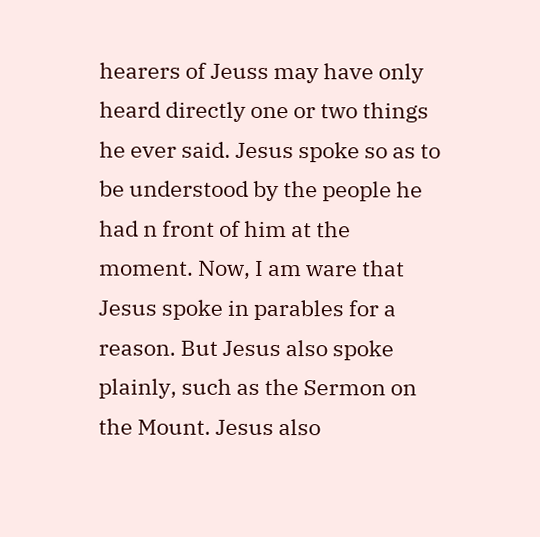hearers of Jeuss may have only heard directly one or two things he ever said. Jesus spoke so as to be understood by the people he had n front of him at the moment. Now, I am ware that Jesus spoke in parables for a reason. But Jesus also spoke plainly, such as the Sermon on the Mount. Jesus also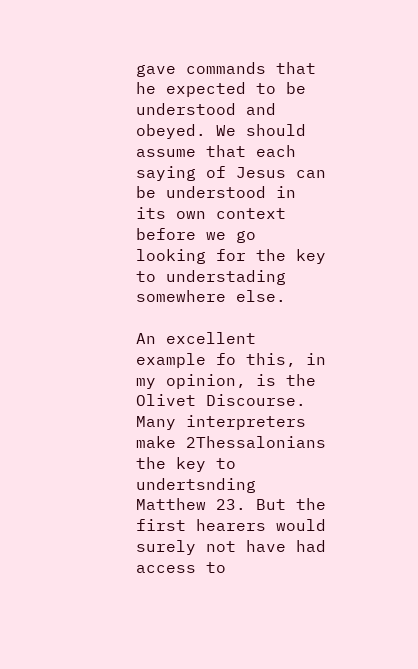gave commands that he expected to be understood and obeyed. We should assume that each saying of Jesus can be understood in its own context before we go looking for the key to understading somewhere else.

An excellent example fo this, in my opinion, is the Olivet Discourse. Many interpreters make 2Thessalonians the key to undertsnding Matthew 23. But the first hearers would surely not have had access to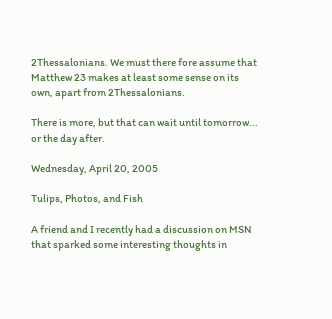2Thessalonians. We must there fore assume that Matthew 23 makes at least some sense on its own, apart from 2Thessalonians.

There is more, but that can wait until tomorrow... or the day after.

Wednesday, April 20, 2005

Tulips, Photos, and Fish

A friend and I recently had a discussion on MSN that sparked some interesting thoughts in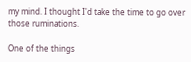my mind. I thought I'd take the time to go over those ruminations.

One of the things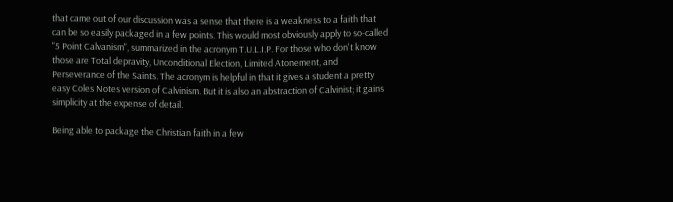that came out of our discussion was a sense that there is a weakness to a faith that can be so easily packaged in a few points. This would most obviously apply to so-called "5 Point Calvanism", summarized in the acronym T.U.L.I.P. For those who don't know those are Total depravity, Unconditional Election, Limited Atonement, and Perseverance of the Saints. The acronym is helpful in that it gives a student a pretty easy Coles Notes version of Calvinism. But it is also an abstraction of Calvinist; it gains simplicity at the expense of detail.

Being able to package the Christian faith in a few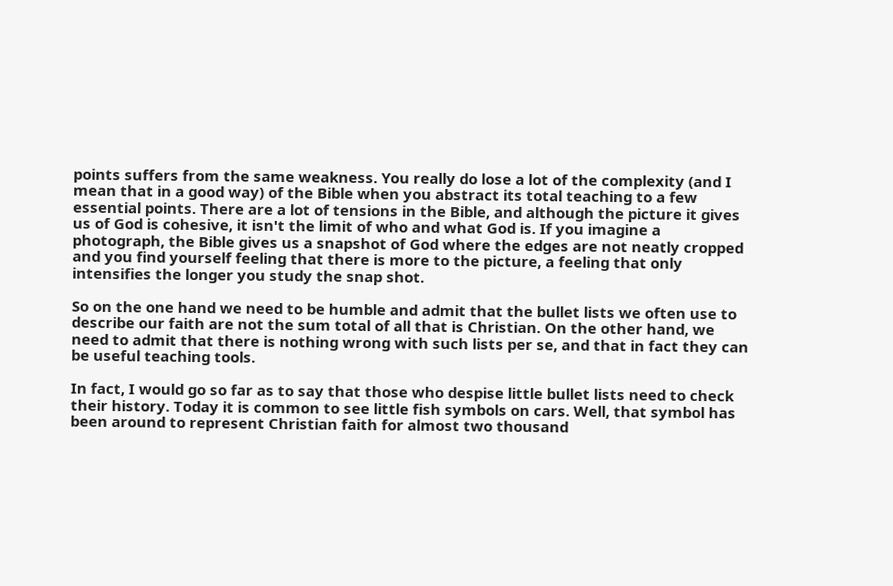points suffers from the same weakness. You really do lose a lot of the complexity (and I mean that in a good way) of the Bible when you abstract its total teaching to a few essential points. There are a lot of tensions in the Bible, and although the picture it gives us of God is cohesive, it isn't the limit of who and what God is. If you imagine a photograph, the Bible gives us a snapshot of God where the edges are not neatly cropped and you find yourself feeling that there is more to the picture, a feeling that only intensifies the longer you study the snap shot.

So on the one hand we need to be humble and admit that the bullet lists we often use to describe our faith are not the sum total of all that is Christian. On the other hand, we need to admit that there is nothing wrong with such lists per se, and that in fact they can be useful teaching tools.

In fact, I would go so far as to say that those who despise little bullet lists need to check their history. Today it is common to see little fish symbols on cars. Well, that symbol has been around to represent Christian faith for almost two thousand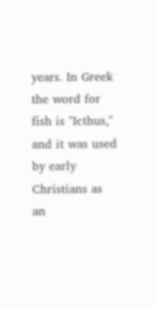years. In Greek the word for fish is "Icthus," and it was used by early Christians as an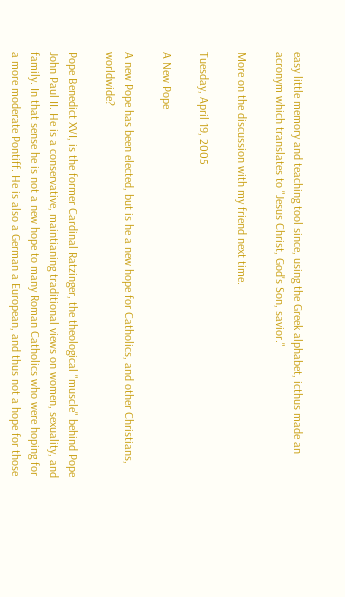easy little memory and teaching tool since, using the Greek alphabet, icthus made an acronym which translates to "Jesus Christ, God's Son, savior."

More on the discussion with my friend next time.

Tuesday, April 19, 2005

A New Pope

A new Pope has been elected, but is he a new hope for Catholics, and other Christians, worldwide?

Pope Benedict XVI, is the former Cardinal Ratzinger, the theological "muscle" behind Pope John Paul II. He is a conservative, maintianing traditional views on women, sexuality, and family. In that sense he is not a new hope to many Roman Catholics who were hoping for a more moderate Pontiff. He is also a German a European, and thus not a hope for those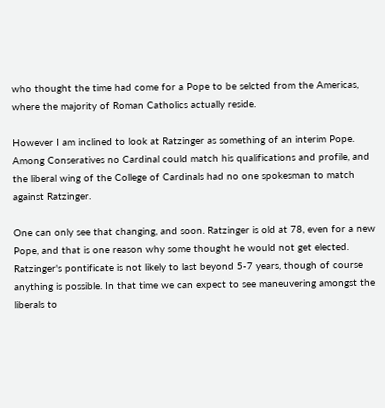who thought the time had come for a Pope to be selcted from the Americas, where the majority of Roman Catholics actually reside.

However I am inclined to look at Ratzinger as something of an interim Pope. Among Conseratives no Cardinal could match his qualifications and profile, and the liberal wing of the College of Cardinals had no one spokesman to match against Ratzinger.

One can only see that changing, and soon. Ratzinger is old at 78, even for a new Pope, and that is one reason why some thought he would not get elected. Ratzinger's pontificate is not likely to last beyond 5-7 years, though of course anything is possible. In that time we can expect to see maneuvering amongst the liberals to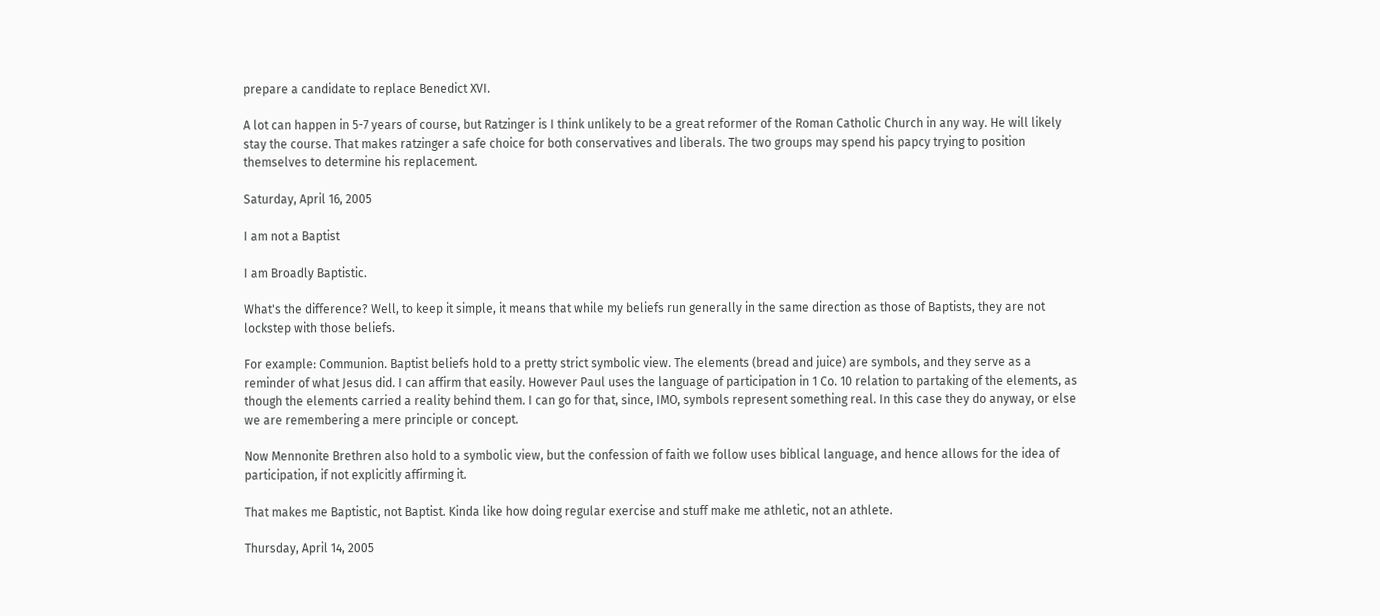prepare a candidate to replace Benedict XVI.

A lot can happen in 5-7 years of course, but Ratzinger is I think unlikely to be a great reformer of the Roman Catholic Church in any way. He will likely stay the course. That makes ratzinger a safe choice for both conservatives and liberals. The two groups may spend his papcy trying to position themselves to determine his replacement.

Saturday, April 16, 2005

I am not a Baptist

I am Broadly Baptistic.

What's the difference? Well, to keep it simple, it means that while my beliefs run generally in the same direction as those of Baptists, they are not lockstep with those beliefs.

For example: Communion. Baptist beliefs hold to a pretty strict symbolic view. The elements (bread and juice) are symbols, and they serve as a reminder of what Jesus did. I can affirm that easily. However Paul uses the language of participation in 1 Co. 10 relation to partaking of the elements, as though the elements carried a reality behind them. I can go for that, since, IMO, symbols represent something real. In this case they do anyway, or else we are remembering a mere principle or concept.

Now Mennonite Brethren also hold to a symbolic view, but the confession of faith we follow uses biblical language, and hence allows for the idea of participation, if not explicitly affirming it.

That makes me Baptistic, not Baptist. Kinda like how doing regular exercise and stuff make me athletic, not an athlete.

Thursday, April 14, 2005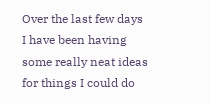Over the last few days I have been having some really neat ideas for things I could do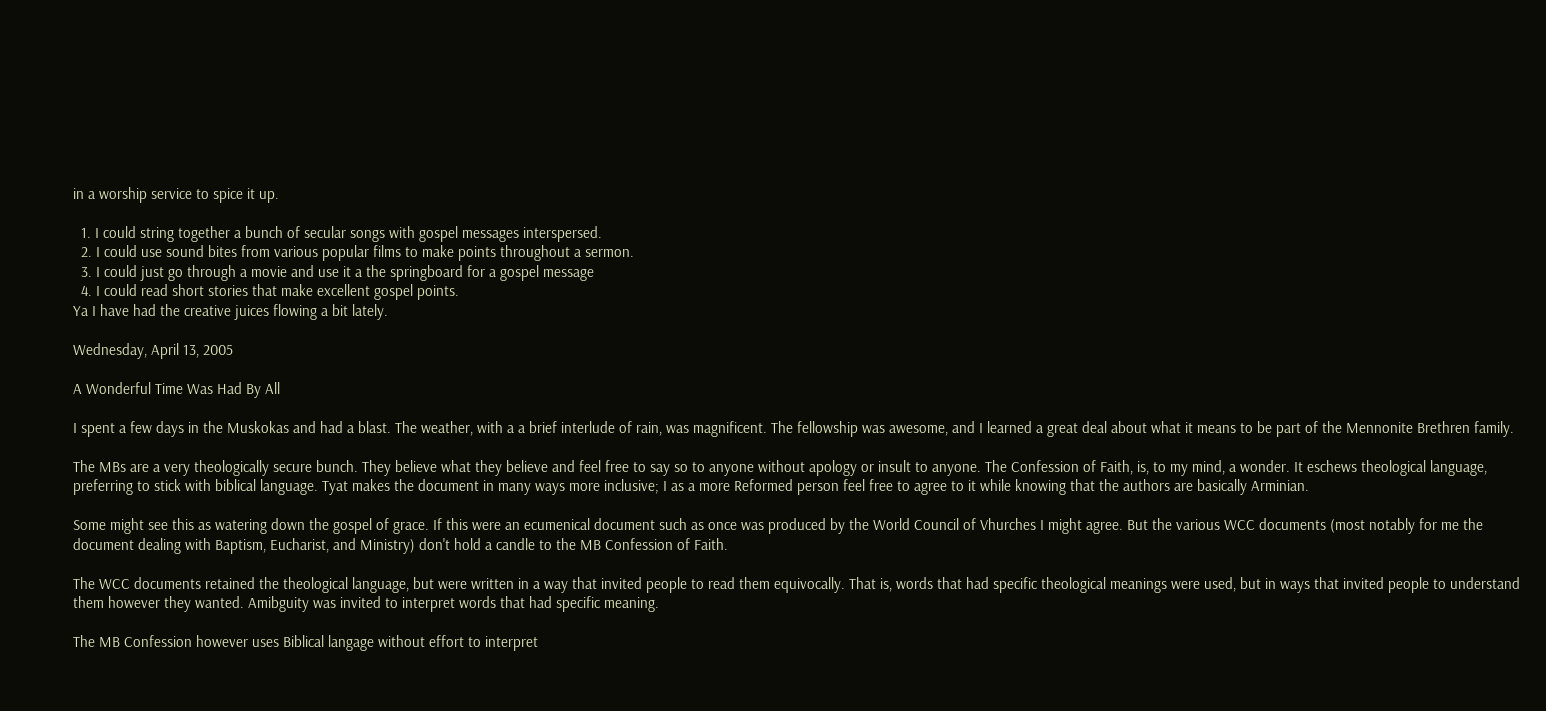in a worship service to spice it up.

  1. I could string together a bunch of secular songs with gospel messages interspersed.
  2. I could use sound bites from various popular films to make points throughout a sermon.
  3. I could just go through a movie and use it a the springboard for a gospel message
  4. I could read short stories that make excellent gospel points.
Ya I have had the creative juices flowing a bit lately.

Wednesday, April 13, 2005

A Wonderful Time Was Had By All

I spent a few days in the Muskokas and had a blast. The weather, with a a brief interlude of rain, was magnificent. The fellowship was awesome, and I learned a great deal about what it means to be part of the Mennonite Brethren family.

The MBs are a very theologically secure bunch. They believe what they believe and feel free to say so to anyone without apology or insult to anyone. The Confession of Faith, is, to my mind, a wonder. It eschews theological language, preferring to stick with biblical language. Tyat makes the document in many ways more inclusive; I as a more Reformed person feel free to agree to it while knowing that the authors are basically Arminian.

Some might see this as watering down the gospel of grace. If this were an ecumenical document such as once was produced by the World Council of Vhurches I might agree. But the various WCC documents (most notably for me the document dealing with Baptism, Eucharist, and Ministry) don't hold a candle to the MB Confession of Faith.

The WCC documents retained the theological language, but were written in a way that invited people to read them equivocally. That is, words that had specific theological meanings were used, but in ways that invited people to understand them however they wanted. Amibguity was invited to interpret words that had specific meaning.

The MB Confession however uses Biblical langage without effort to interpret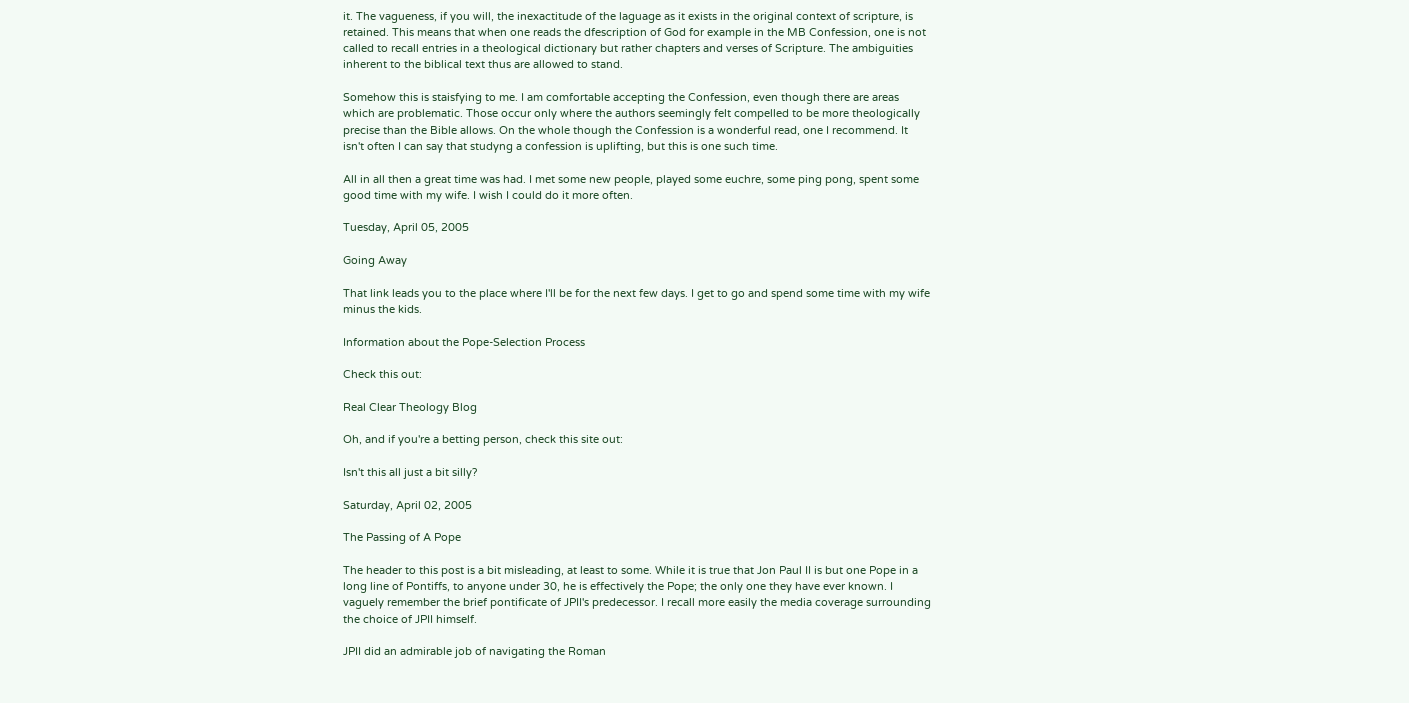it. The vagueness, if you will, the inexactitude of the laguage as it exists in the original context of scripture, is retained. This means that when one reads the dfescription of God for example in the MB Confession, one is not called to recall entries in a theological dictionary but rather chapters and verses of Scripture. The ambiguities inherent to the biblical text thus are allowed to stand.

Somehow this is staisfying to me. I am comfortable accepting the Confession, even though there are areas which are problematic. Those occur only where the authors seemingly felt compelled to be more theologically precise than the Bible allows. On the whole though the Confession is a wonderful read, one I recommend. It isn't often I can say that studyng a confession is uplifting, but this is one such time.

All in all then a great time was had. I met some new people, played some euchre, some ping pong, spent some good time with my wife. I wish I could do it more often.

Tuesday, April 05, 2005

Going Away

That link leads you to the place where I'll be for the next few days. I get to go and spend some time with my wife minus the kids.

Information about the Pope-Selection Process

Check this out:

Real Clear Theology Blog

Oh, and if you're a betting person, check this site out:

Isn't this all just a bit silly?

Saturday, April 02, 2005

The Passing of A Pope

The header to this post is a bit misleading, at least to some. While it is true that Jon Paul II is but one Pope in a long line of Pontiffs, to anyone under 30, he is effectively the Pope; the only one they have ever known. I vaguely remember the brief pontificate of JPII's predecessor. I recall more easily the media coverage surrounding the choice of JPII himself.

JPII did an admirable job of navigating the Roman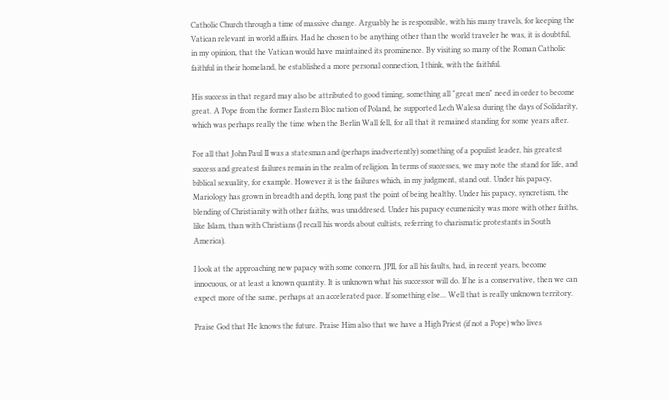Catholic Church through a time of massive change. Arguably he is responsible, with his many travels, for keeping the Vatican relevant in world affairs. Had he chosen to be anything other than the world traveler he was, it is doubtful, in my opinion, that the Vatican would have maintained its prominence. By visiting so many of the Roman Catholic faithful in their homeland, he established a more personal connection, I think, with the faithful.

His success in that regard may also be attributed to good timing, something all "great men" need in order to become great. A Pope from the former Eastern Bloc nation of Poland, he supported Lech Walesa during the days of Solidarity, which was perhaps really the time when the Berlin Wall fell, for all that it remained standing for some years after.

For all that John Paul II was a statesman and (perhaps inadvertently) something of a populist leader, his greatest success and greatest failures remain in the realm of religion. In terms of successes, we may note the stand for life, and biblical sexuality, for example. However it is the failures which, in my judgment, stand out. Under his papacy, Mariology has grown in breadth and depth, long past the point of being healthy. Under his papacy, syncretism, the blending of Christianity with other faiths, was unaddresed. Under his papacy ecumenicity was more with other faiths, like Islam, than with Christians (I recall his words about cultists, referring to charismatic protestants in South America).

I look at the approaching new papacy with some concern. JPII, for all his faults, had, in recent years, become innocuous, or at least a known quantity. It is unknown what his successor will do. If he is a conservative, then we can expect more of the same, perhaps at an accelerated pace. If something else... Well that is really unknown territory.

Praise God that He knows the future. Praise Him also that we have a High Priest (if not a Pope) who lives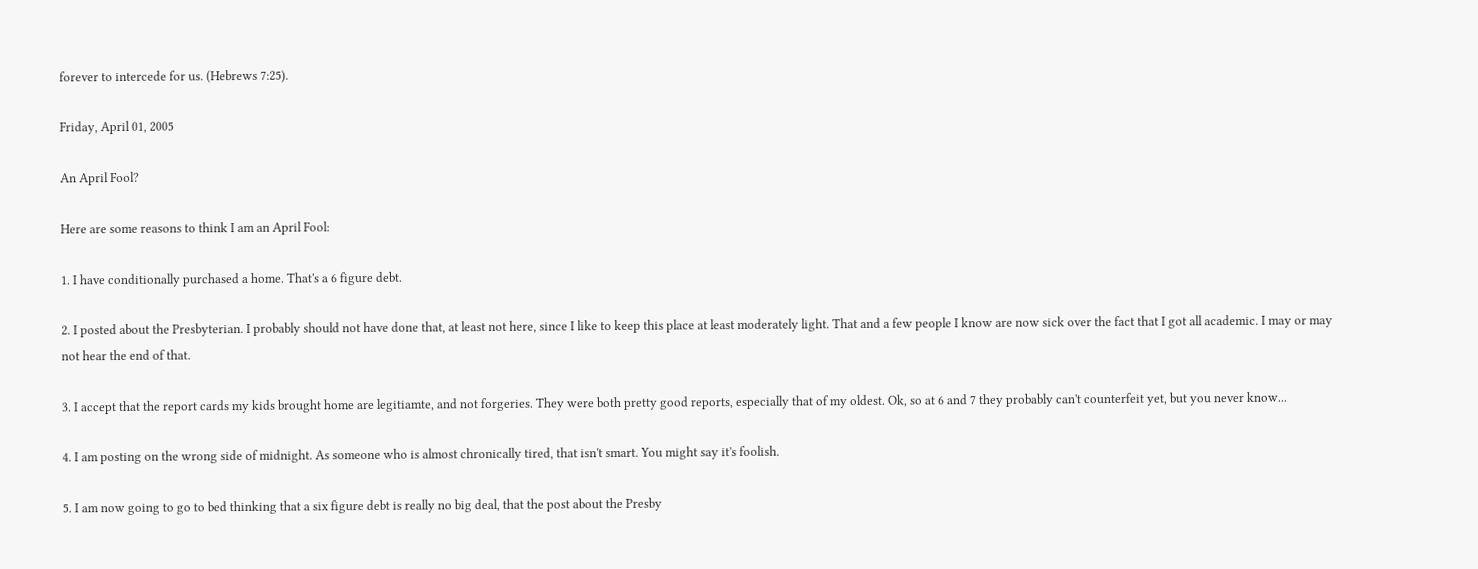forever to intercede for us. (Hebrews 7:25).

Friday, April 01, 2005

An April Fool?

Here are some reasons to think I am an April Fool:

1. I have conditionally purchased a home. That's a 6 figure debt.

2. I posted about the Presbyterian. I probably should not have done that, at least not here, since I like to keep this place at least moderately light. That and a few people I know are now sick over the fact that I got all academic. I may or may not hear the end of that.

3. I accept that the report cards my kids brought home are legitiamte, and not forgeries. They were both pretty good reports, especially that of my oldest. Ok, so at 6 and 7 they probably can't counterfeit yet, but you never know...

4. I am posting on the wrong side of midnight. As someone who is almost chronically tired, that isn't smart. You might say it's foolish.

5. I am now going to go to bed thinking that a six figure debt is really no big deal, that the post about the Presby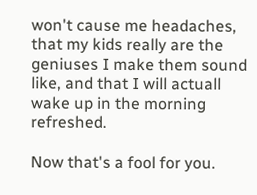won't cause me headaches, that my kids really are the geniuses I make them sound like, and that I will actuall wake up in the morning refreshed.

Now that's a fool for you.